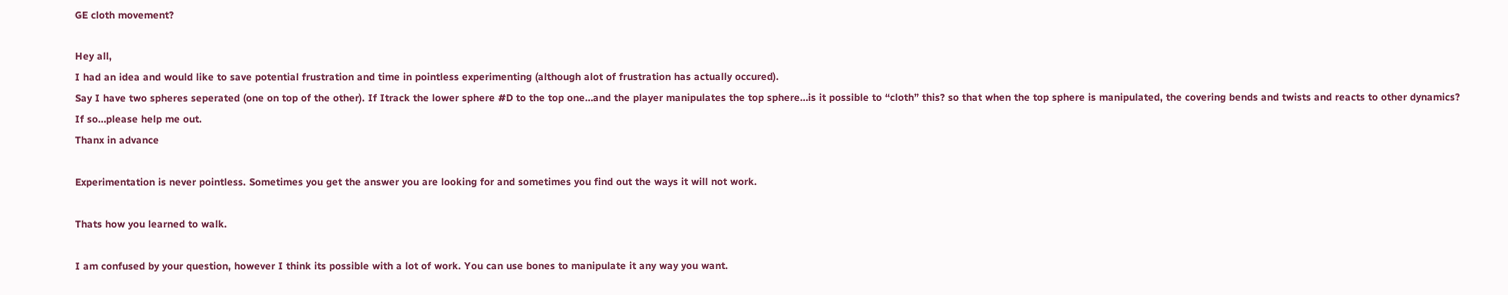GE cloth movement?

Hey all,
I had an idea and would like to save potential frustration and time in pointless experimenting (although alot of frustration has actually occured).
Say I have two spheres seperated (one on top of the other). If Itrack the lower sphere #D to the top one…and the player manipulates the top sphere…is it possible to “cloth” this? so that when the top sphere is manipulated, the covering bends and twists and reacts to other dynamics?
If so…please help me out.
Thanx in advance

Experimentation is never pointless. Sometimes you get the answer you are looking for and sometimes you find out the ways it will not work.

Thats how you learned to walk.

I am confused by your question, however I think its possible with a lot of work. You can use bones to manipulate it any way you want.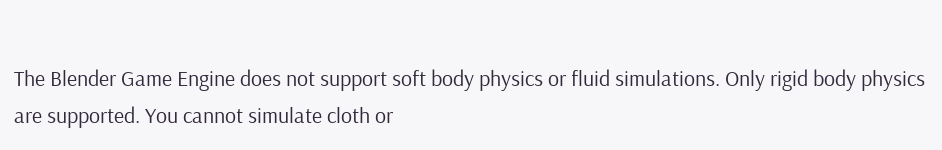The Blender Game Engine does not support soft body physics or fluid simulations. Only rigid body physics are supported. You cannot simulate cloth or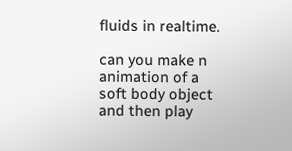fluids in realtime.

can you make n animation of a soft body object and then play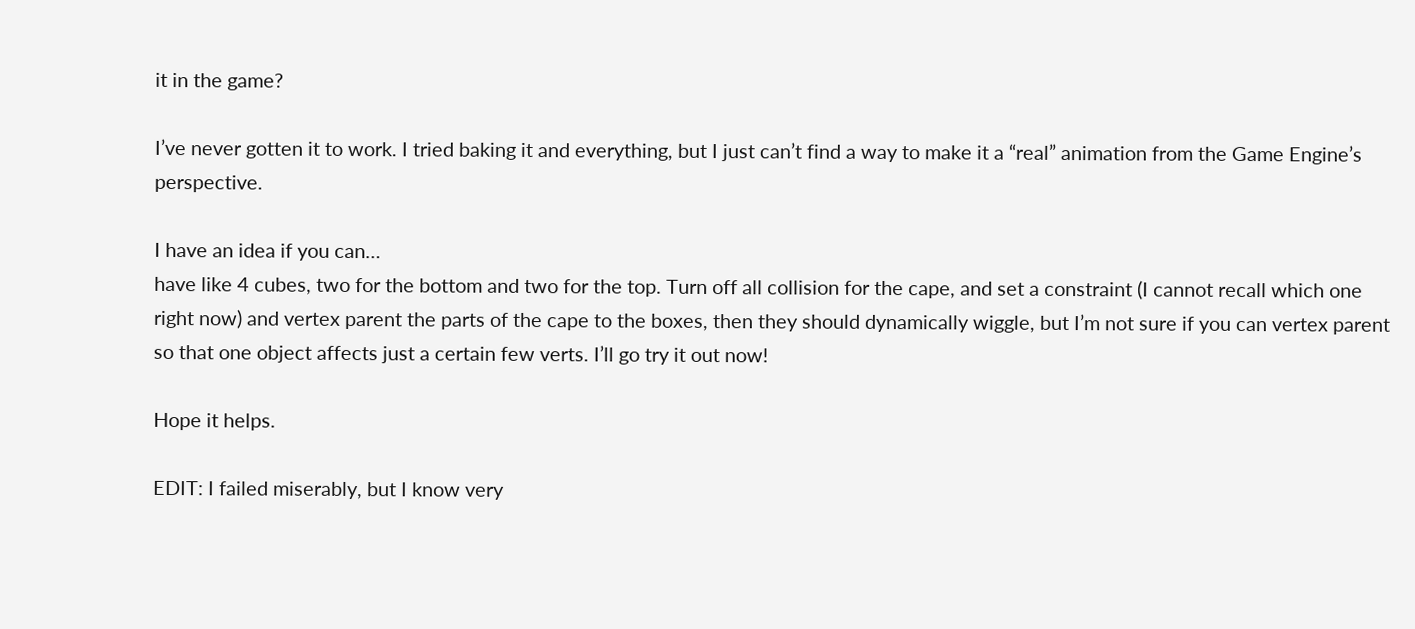it in the game?

I’ve never gotten it to work. I tried baking it and everything, but I just can’t find a way to make it a “real” animation from the Game Engine’s perspective.

I have an idea if you can…
have like 4 cubes, two for the bottom and two for the top. Turn off all collision for the cape, and set a constraint (I cannot recall which one right now) and vertex parent the parts of the cape to the boxes, then they should dynamically wiggle, but I’m not sure if you can vertex parent so that one object affects just a certain few verts. I’ll go try it out now!

Hope it helps.

EDIT: I failed miserably, but I know very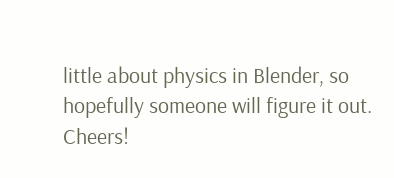little about physics in Blender, so hopefully someone will figure it out. Cheers!